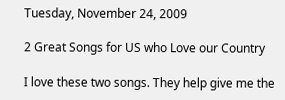Tuesday, November 24, 2009

2 Great Songs for US who Love our Country

I love these two songs. They help give me the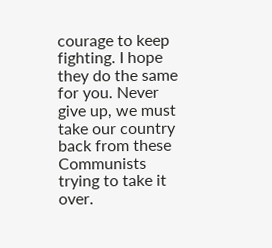courage to keep fighting. I hope they do the same for you. Never give up, we must take our country back from these Communists trying to take it over.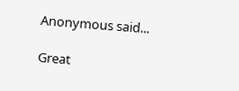Anonymous said...

Great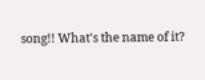song!! What's the name of it?